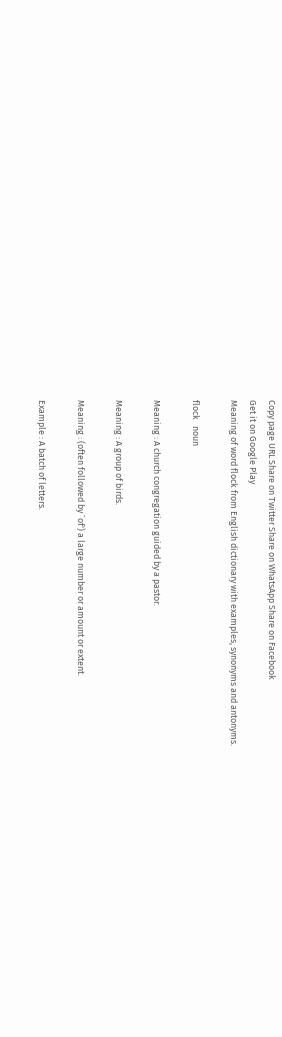Copy page URL Share on Twitter Share on WhatsApp Share on Facebook
Get it on Google Play
Meaning of word flock from English dictionary with examples, synonyms and antonyms.

flock   noun

Meaning : A church congregation guided by a pastor.

Meaning : A group of birds.

Meaning : (often followed by `of') a large number or amount or extent.

Example : A batch of letters.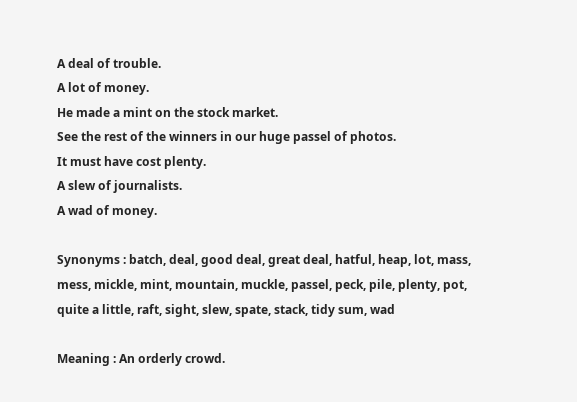A deal of trouble.
A lot of money.
He made a mint on the stock market.
See the rest of the winners in our huge passel of photos.
It must have cost plenty.
A slew of journalists.
A wad of money.

Synonyms : batch, deal, good deal, great deal, hatful, heap, lot, mass, mess, mickle, mint, mountain, muckle, passel, peck, pile, plenty, pot, quite a little, raft, sight, slew, spate, stack, tidy sum, wad

Meaning : An orderly crowd.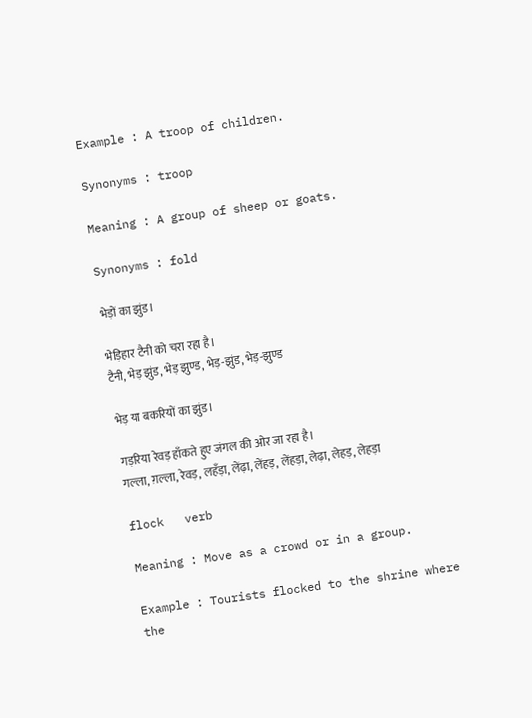Example : A troop of children.

Synonyms : troop

Meaning : A group of sheep or goats.

Synonyms : fold

भेड़ों का झुंड।

भेड़िहार टैनी को चरा रहा है।
टैनी, भेड़ झुंड, भेड़ झुण्ड, भेड़-झुंड, भेड़-झुण्ड

भेड़ या बकरियों का झुंड।

गड़रिया रेवड़ हाँकते हुए जंगल की ओर जा रहा है।
गल्ला, ग़ल्ला, रेवड़, लहँड़ा, लेंढ़ा, लेंहड़, लेंहड़ा, लेढ़ा, लेहड़, लेहड़ा

flock   verb

Meaning : Move as a crowd or in a group.

Example : Tourists flocked to the shrine where the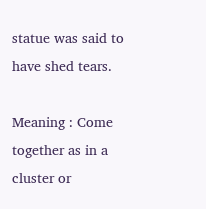statue was said to have shed tears.

Meaning : Come together as in a cluster or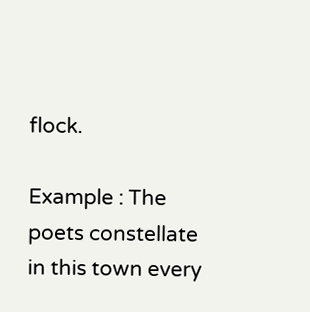flock.

Example : The poets constellate in this town every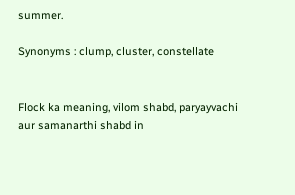summer.

Synonyms : clump, cluster, constellate


Flock ka meaning, vilom shabd, paryayvachi aur samanarthi shabd in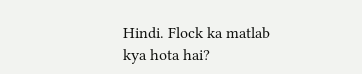Hindi. Flock ka matlab kya hota hai?